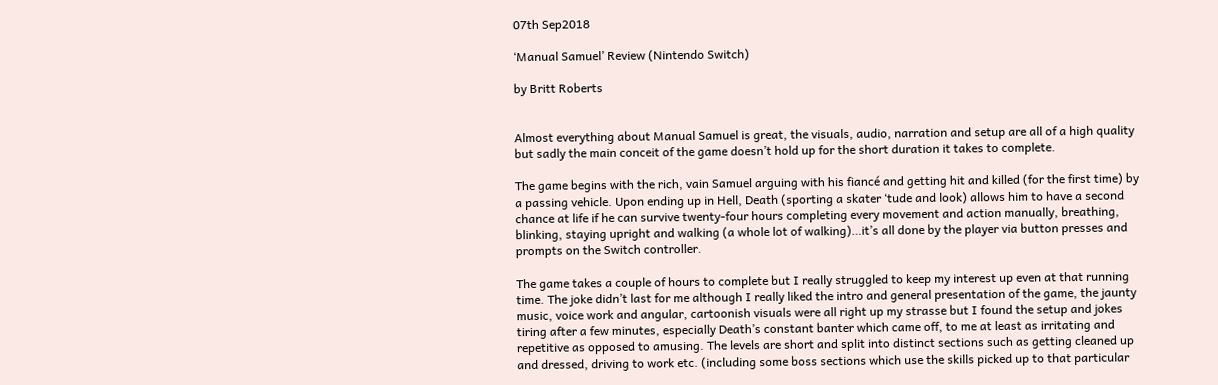07th Sep2018

‘Manual Samuel’ Review (Nintendo Switch)

by Britt Roberts


Almost everything about Manual Samuel is great, the visuals, audio, narration and setup are all of a high quality but sadly the main conceit of the game doesn’t hold up for the short duration it takes to complete.

The game begins with the rich, vain Samuel arguing with his fiancé and getting hit and killed (for the first time) by a passing vehicle. Upon ending up in Hell, Death (sporting a skater ‘tude and look) allows him to have a second chance at life if he can survive twenty-four hours completing every movement and action manually, breathing, blinking, staying upright and walking (a whole lot of walking)…it’s all done by the player via button presses and prompts on the Switch controller.

The game takes a couple of hours to complete but I really struggled to keep my interest up even at that running time. The joke didn’t last for me although I really liked the intro and general presentation of the game, the jaunty music, voice work and angular, cartoonish visuals were all right up my strasse but I found the setup and jokes tiring after a few minutes, especially Death’s constant banter which came off, to me at least as irritating and repetitive as opposed to amusing. The levels are short and split into distinct sections such as getting cleaned up and dressed, driving to work etc. (including some boss sections which use the skills picked up to that particular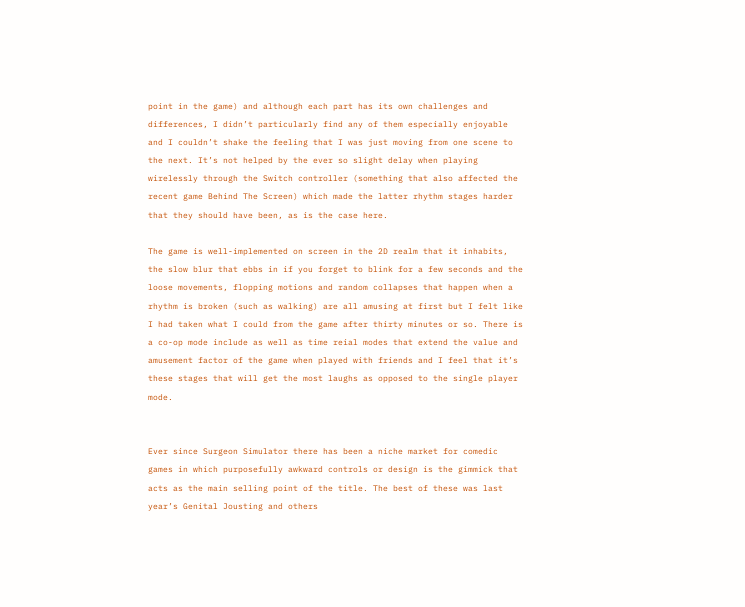point in the game) and although each part has its own challenges and differences, I didn’t particularly find any of them especially enjoyable and I couldn’t shake the feeling that I was just moving from one scene to the next. It’s not helped by the ever so slight delay when playing wirelessly through the Switch controller (something that also affected the recent game Behind The Screen) which made the latter rhythm stages harder that they should have been, as is the case here.

The game is well-implemented on screen in the 2D realm that it inhabits, the slow blur that ebbs in if you forget to blink for a few seconds and the loose movements, flopping motions and random collapses that happen when a rhythm is broken (such as walking) are all amusing at first but I felt like I had taken what I could from the game after thirty minutes or so. There is a co-op mode include as well as time reial modes that extend the value and amusement factor of the game when played with friends and I feel that it’s these stages that will get the most laughs as opposed to the single player mode.


Ever since Surgeon Simulator there has been a niche market for comedic games in which purposefully awkward controls or design is the gimmick that acts as the main selling point of the title. The best of these was last year’s Genital Jousting and others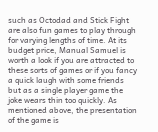such as Octodad and Stick Fight are also fun games to play through for varying lengths of time. At its budget price, Manual Samuel is worth a look if you are attracted to these sorts of games or if you fancy a quick laugh with some friends but as a single player game the joke wears thin too quickly. As mentioned above, the presentation of the game is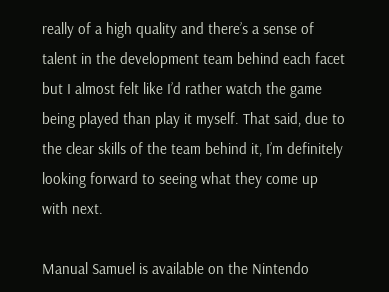really of a high quality and there’s a sense of talent in the development team behind each facet but I almost felt like I’d rather watch the game being played than play it myself. That said, due to the clear skills of the team behind it, I’m definitely looking forward to seeing what they come up with next.

Manual Samuel is available on the Nintendo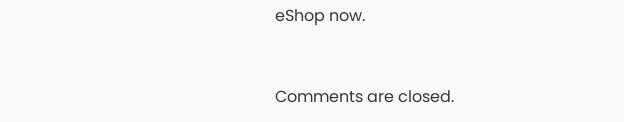eShop now.


Comments are closed.